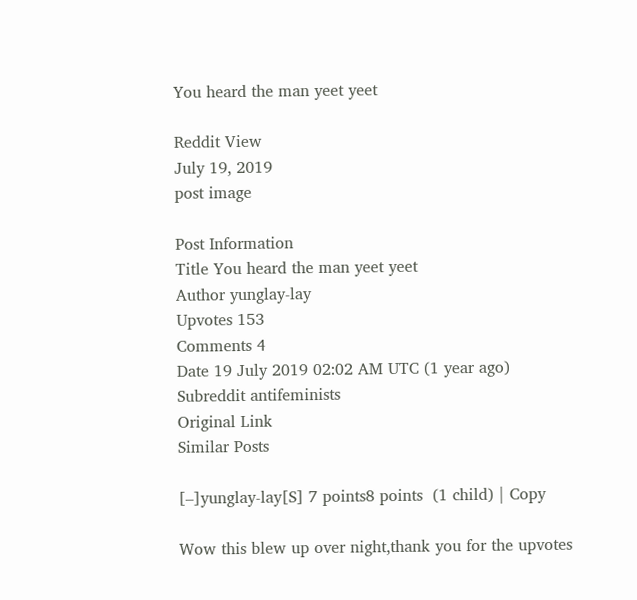You heard the man yeet yeet

Reddit View
July 19, 2019
post image

Post Information
Title You heard the man yeet yeet
Author yunglay-lay
Upvotes 153
Comments 4
Date 19 July 2019 02:02 AM UTC (1 year ago)
Subreddit antifeminists
Original Link
Similar Posts

[–]yunglay-lay[S] 7 points8 points  (1 child) | Copy

Wow this blew up over night,thank you for the upvotes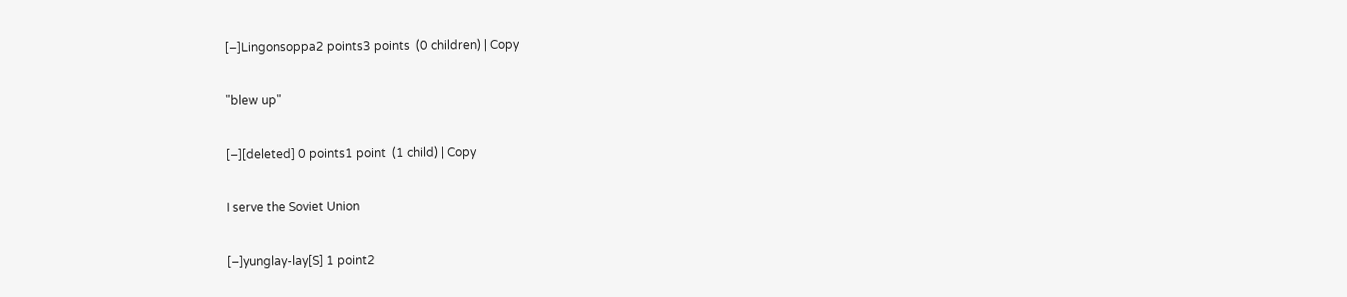[–]Lingonsoppa2 points3 points  (0 children) | Copy

"blew up"

[–][deleted] 0 points1 point  (1 child) | Copy

I serve the Soviet Union

[–]yunglay-lay[S] 1 point2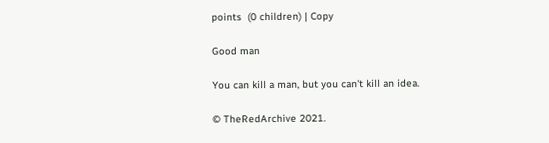points  (0 children) | Copy

Good man

You can kill a man, but you can't kill an idea.

© TheRedArchive 2021.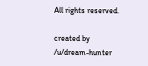All rights reserved.

created by /u/dream-hunter